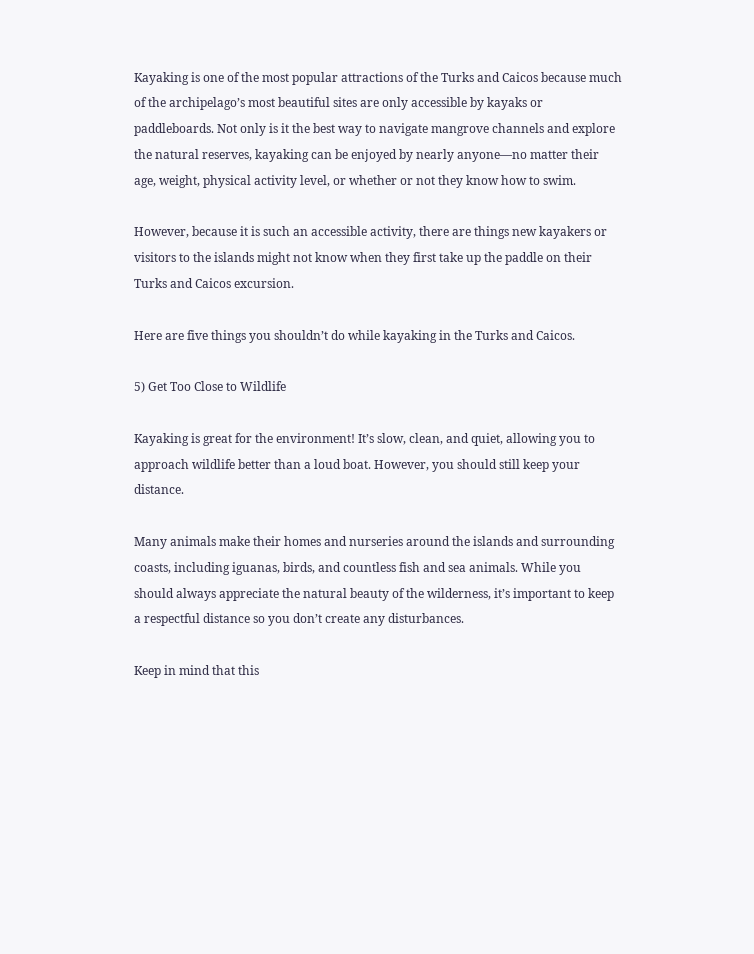Kayaking is one of the most popular attractions of the Turks and Caicos because much of the archipelago’s most beautiful sites are only accessible by kayaks or paddleboards. Not only is it the best way to navigate mangrove channels and explore the natural reserves, kayaking can be enjoyed by nearly anyone—no matter their age, weight, physical activity level, or whether or not they know how to swim.

However, because it is such an accessible activity, there are things new kayakers or visitors to the islands might not know when they first take up the paddle on their Turks and Caicos excursion.

Here are five things you shouldn’t do while kayaking in the Turks and Caicos.

5) Get Too Close to Wildlife

Kayaking is great for the environment! It’s slow, clean, and quiet, allowing you to approach wildlife better than a loud boat. However, you should still keep your distance.

Many animals make their homes and nurseries around the islands and surrounding coasts, including iguanas, birds, and countless fish and sea animals. While you should always appreciate the natural beauty of the wilderness, it’s important to keep a respectful distance so you don’t create any disturbances.

Keep in mind that this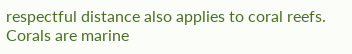respectful distance also applies to coral reefs. Corals are marine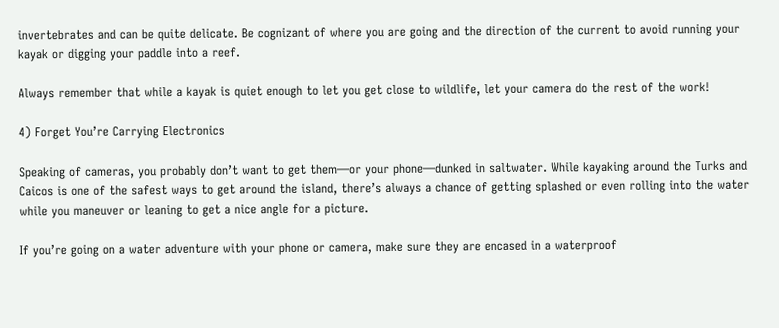invertebrates and can be quite delicate. Be cognizant of where you are going and the direction of the current to avoid running your kayak or digging your paddle into a reef.

Always remember that while a kayak is quiet enough to let you get close to wildlife, let your camera do the rest of the work!

4) Forget You’re Carrying Electronics

Speaking of cameras, you probably don’t want to get them—or your phone—dunked in saltwater. While kayaking around the Turks and Caicos is one of the safest ways to get around the island, there’s always a chance of getting splashed or even rolling into the water while you maneuver or leaning to get a nice angle for a picture.

If you’re going on a water adventure with your phone or camera, make sure they are encased in a waterproof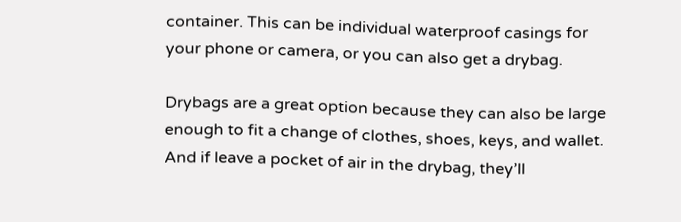container. This can be individual waterproof casings for your phone or camera, or you can also get a drybag.

Drybags are a great option because they can also be large enough to fit a change of clothes, shoes, keys, and wallet. And if leave a pocket of air in the drybag, they’ll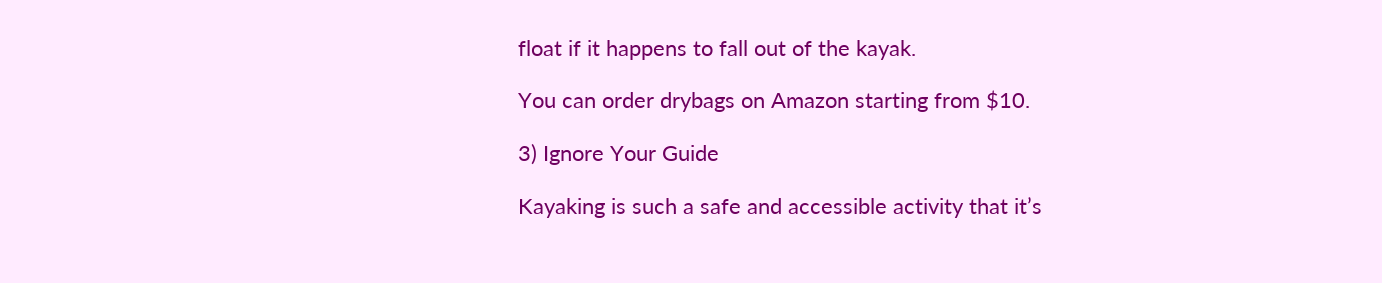float if it happens to fall out of the kayak.

You can order drybags on Amazon starting from $10.

3) Ignore Your Guide

Kayaking is such a safe and accessible activity that it’s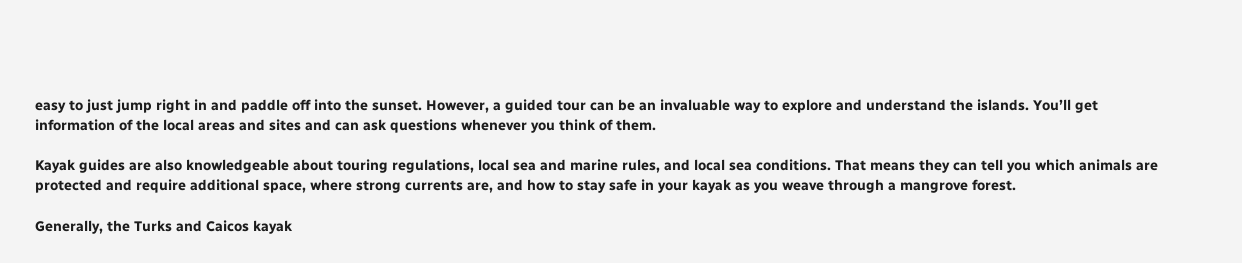easy to just jump right in and paddle off into the sunset. However, a guided tour can be an invaluable way to explore and understand the islands. You’ll get information of the local areas and sites and can ask questions whenever you think of them.

Kayak guides are also knowledgeable about touring regulations, local sea and marine rules, and local sea conditions. That means they can tell you which animals are protected and require additional space, where strong currents are, and how to stay safe in your kayak as you weave through a mangrove forest.

Generally, the Turks and Caicos kayak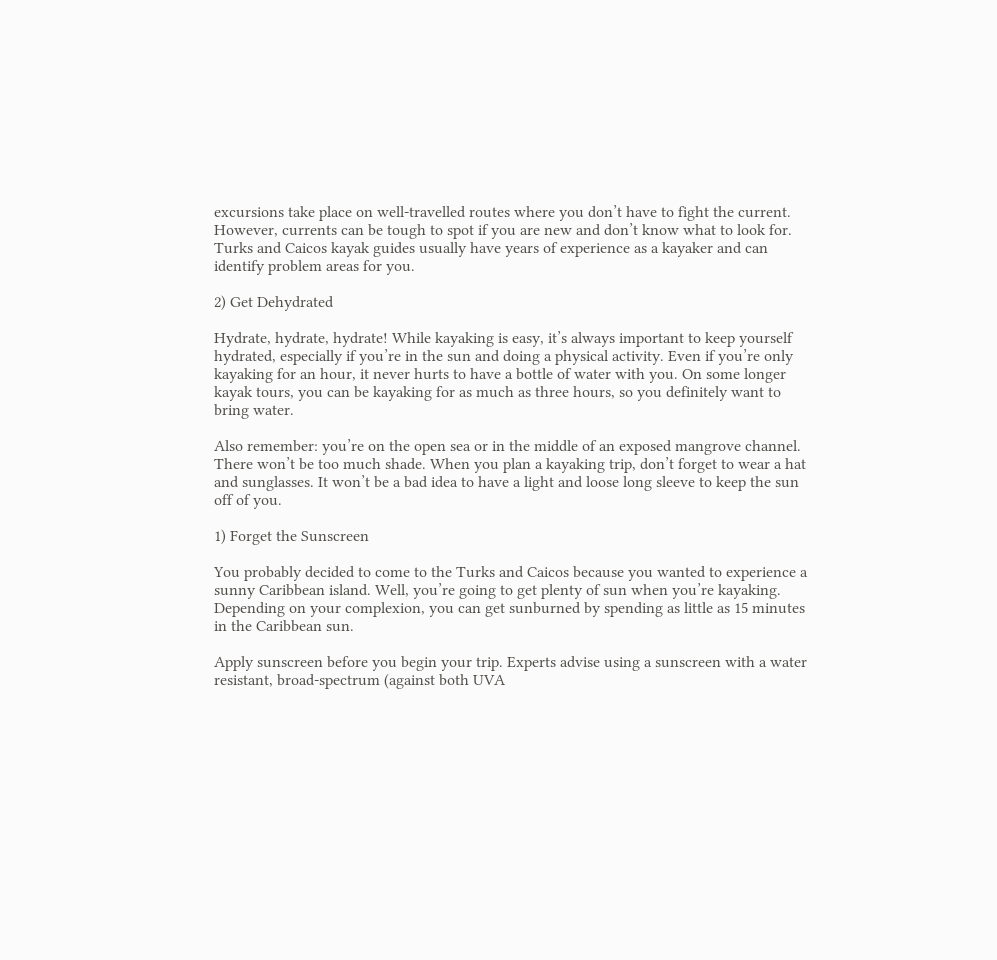excursions take place on well-travelled routes where you don’t have to fight the current. However, currents can be tough to spot if you are new and don’t know what to look for. Turks and Caicos kayak guides usually have years of experience as a kayaker and can identify problem areas for you.

2) Get Dehydrated

Hydrate, hydrate, hydrate! While kayaking is easy, it’s always important to keep yourself hydrated, especially if you’re in the sun and doing a physical activity. Even if you’re only kayaking for an hour, it never hurts to have a bottle of water with you. On some longer kayak tours, you can be kayaking for as much as three hours, so you definitely want to bring water.

Also remember: you’re on the open sea or in the middle of an exposed mangrove channel. There won’t be too much shade. When you plan a kayaking trip, don’t forget to wear a hat and sunglasses. It won’t be a bad idea to have a light and loose long sleeve to keep the sun off of you.

1) Forget the Sunscreen

You probably decided to come to the Turks and Caicos because you wanted to experience a sunny Caribbean island. Well, you’re going to get plenty of sun when you’re kayaking. Depending on your complexion, you can get sunburned by spending as little as 15 minutes in the Caribbean sun.

Apply sunscreen before you begin your trip. Experts advise using a sunscreen with a water resistant, broad-spectrum (against both UVA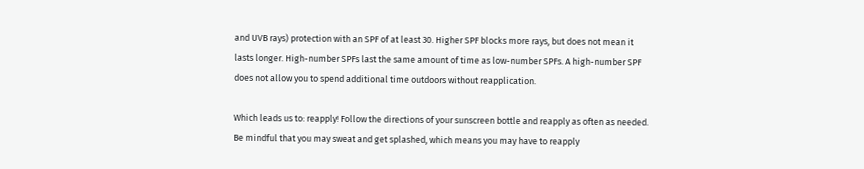and UVB rays) protection with an SPF of at least 30. Higher SPF blocks more rays, but does not mean it lasts longer. High-number SPFs last the same amount of time as low-number SPFs. A high-number SPF does not allow you to spend additional time outdoors without reapplication.

Which leads us to: reapply! Follow the directions of your sunscreen bottle and reapply as often as needed. Be mindful that you may sweat and get splashed, which means you may have to reapply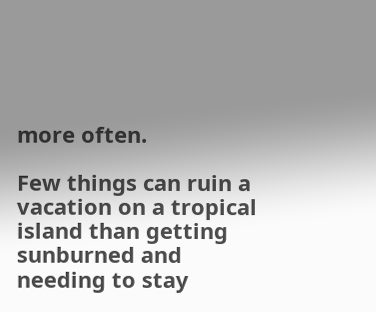more often.

Few things can ruin a vacation on a tropical island than getting sunburned and needing to stay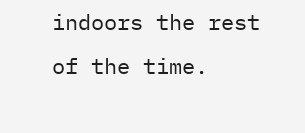indoors the rest of the time.